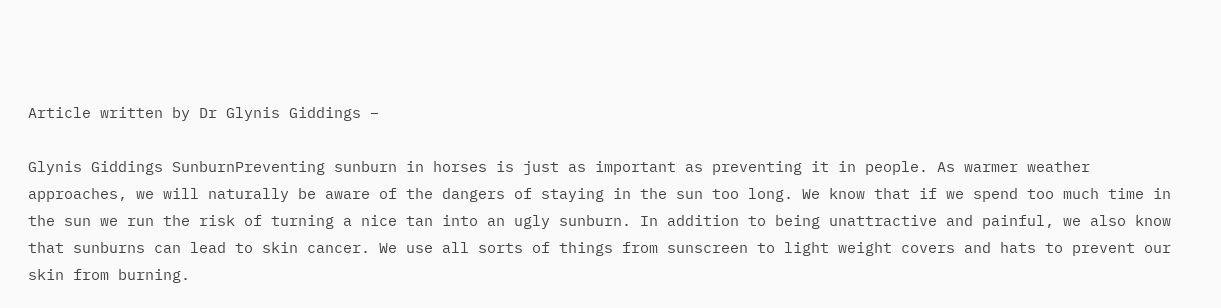Article written by Dr Glynis Giddings –

Glynis Giddings SunburnPreventing sunburn in horses is just as important as preventing it in people. As warmer weather approaches, we will naturally be aware of the dangers of staying in the sun too long. We know that if we spend too much time in the sun we run the risk of turning a nice tan into an ugly sunburn. In addition to being unattractive and painful, we also know that sunburns can lead to skin cancer. We use all sorts of things from sunscreen to light weight covers and hats to prevent our skin from burning.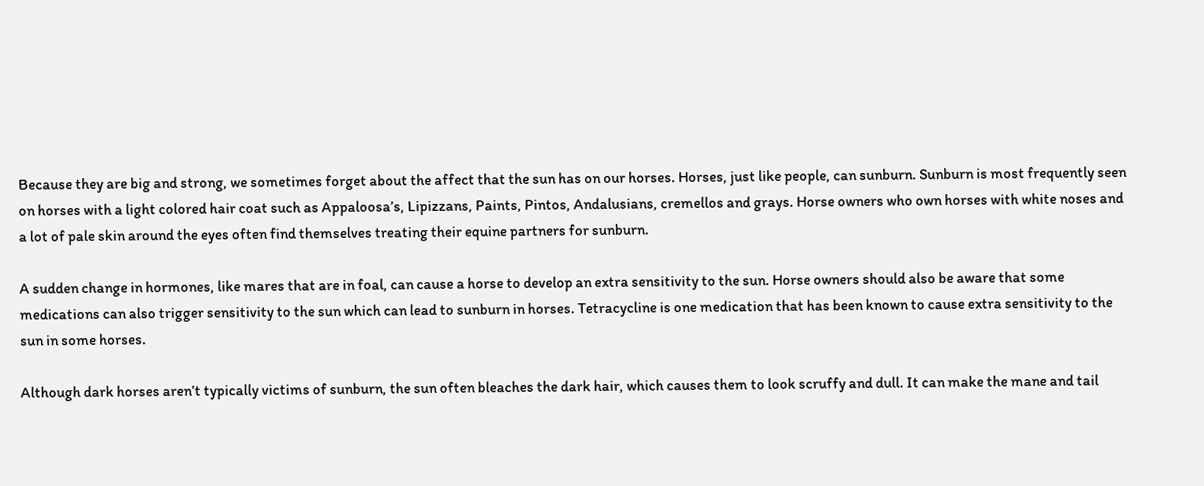Because they are big and strong, we sometimes forget about the affect that the sun has on our horses. Horses, just like people, can sunburn. Sunburn is most frequently seen on horses with a light colored hair coat such as Appaloosa’s, Lipizzans, Paints, Pintos, Andalusians, cremellos and grays. Horse owners who own horses with white noses and a lot of pale skin around the eyes often find themselves treating their equine partners for sunburn.

A sudden change in hormones, like mares that are in foal, can cause a horse to develop an extra sensitivity to the sun. Horse owners should also be aware that some medications can also trigger sensitivity to the sun which can lead to sunburn in horses. Tetracycline is one medication that has been known to cause extra sensitivity to the sun in some horses.

Although dark horses aren’t typically victims of sunburn, the sun often bleaches the dark hair, which causes them to look scruffy and dull. It can make the mane and tail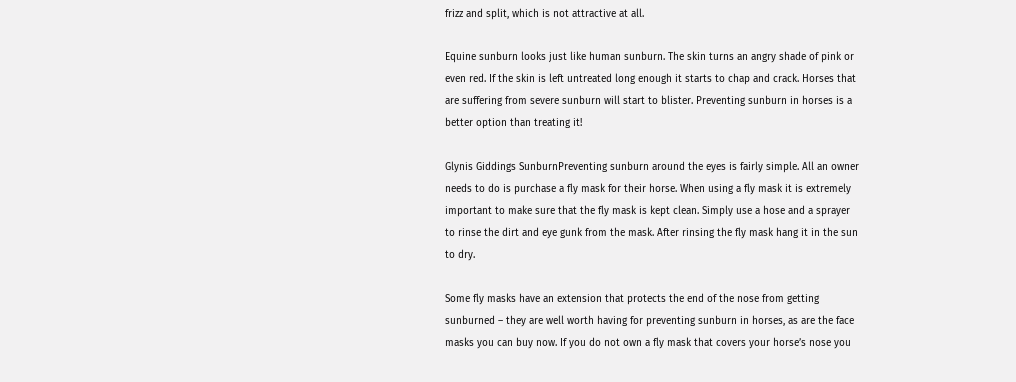frizz and split, which is not attractive at all.

Equine sunburn looks just like human sunburn. The skin turns an angry shade of pink or even red. If the skin is left untreated long enough it starts to chap and crack. Horses that are suffering from severe sunburn will start to blister. Preventing sunburn in horses is a better option than treating it!

Glynis Giddings SunburnPreventing sunburn around the eyes is fairly simple. All an owner needs to do is purchase a fly mask for their horse. When using a fly mask it is extremely important to make sure that the fly mask is kept clean. Simply use a hose and a sprayer to rinse the dirt and eye gunk from the mask. After rinsing the fly mask hang it in the sun to dry.

Some fly masks have an extension that protects the end of the nose from getting sunburned – they are well worth having for preventing sunburn in horses, as are the face masks you can buy now. If you do not own a fly mask that covers your horse’s nose you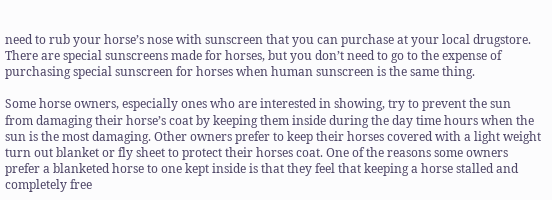need to rub your horse’s nose with sunscreen that you can purchase at your local drugstore. There are special sunscreens made for horses, but you don’t need to go to the expense of purchasing special sunscreen for horses when human sunscreen is the same thing.

Some horse owners, especially ones who are interested in showing, try to prevent the sun from damaging their horse’s coat by keeping them inside during the day time hours when the sun is the most damaging. Other owners prefer to keep their horses covered with a light weight turn out blanket or fly sheet to protect their horses coat. One of the reasons some owners prefer a blanketed horse to one kept inside is that they feel that keeping a horse stalled and completely free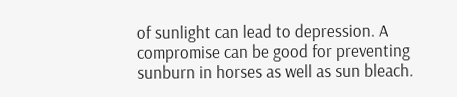of sunlight can lead to depression. A compromise can be good for preventing sunburn in horses as well as sun bleach.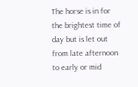The horse is in for the brightest time of day but is let out from late afternoon to early or mid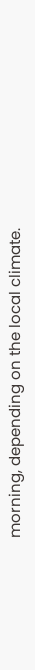morning, depending on the local climate.